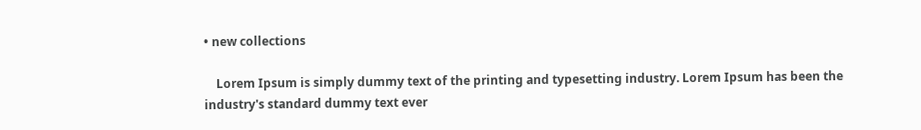• new collections

    Lorem Ipsum is simply dummy text of the printing and typesetting industry. Lorem Ipsum has been the industry's standard dummy text ever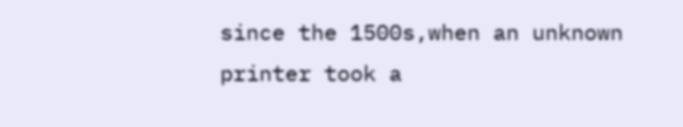since the 1500s,when an unknown printer took a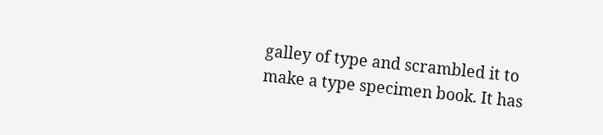galley of type and scrambled it to make a type specimen book. It has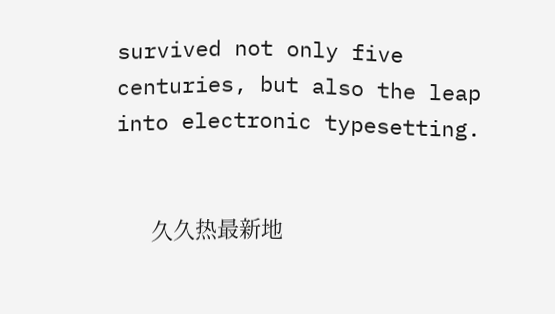survived not only five centuries, but also the leap into electronic typesetting.


      久久热最新地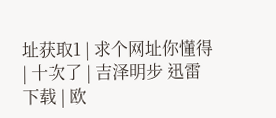址获取1 | 求个网址你懂得 | 十次了 | 吉泽明步 迅雷下载 | 欧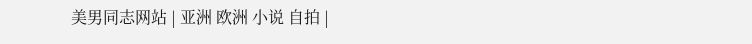美男同志网站 | 亚洲 欧洲 小说 自拍 |